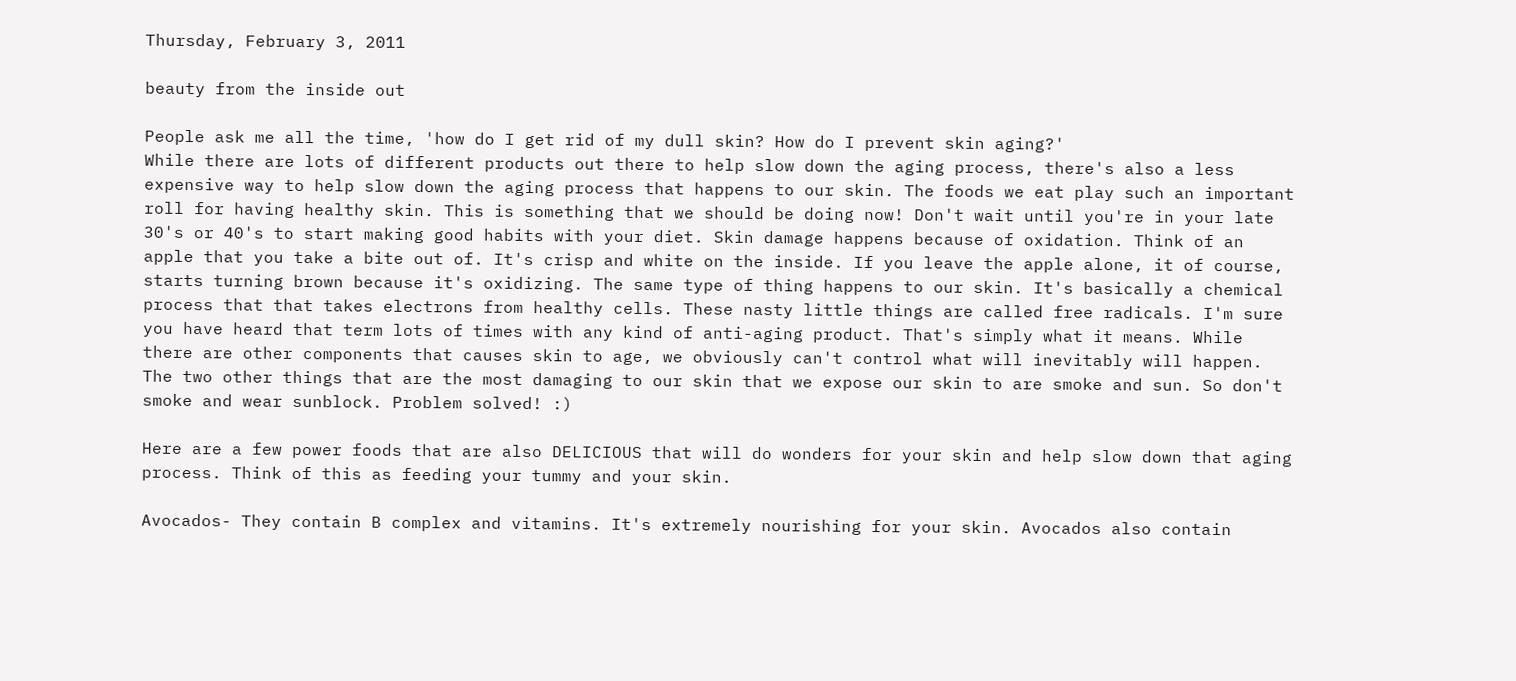Thursday, February 3, 2011

beauty from the inside out

People ask me all the time, 'how do I get rid of my dull skin? How do I prevent skin aging?'
While there are lots of different products out there to help slow down the aging process, there's also a less expensive way to help slow down the aging process that happens to our skin. The foods we eat play such an important roll for having healthy skin. This is something that we should be doing now! Don't wait until you're in your late 30's or 40's to start making good habits with your diet. Skin damage happens because of oxidation. Think of an apple that you take a bite out of. It's crisp and white on the inside. If you leave the apple alone, it of course, starts turning brown because it's oxidizing. The same type of thing happens to our skin. It's basically a chemical process that that takes electrons from healthy cells. These nasty little things are called free radicals. I'm sure you have heard that term lots of times with any kind of anti-aging product. That's simply what it means. While there are other components that causes skin to age, we obviously can't control what will inevitably will happen. The two other things that are the most damaging to our skin that we expose our skin to are smoke and sun. So don't smoke and wear sunblock. Problem solved! :)

Here are a few power foods that are also DELICIOUS that will do wonders for your skin and help slow down that aging process. Think of this as feeding your tummy and your skin.

Avocados- They contain B complex and vitamins. It's extremely nourishing for your skin. Avocados also contain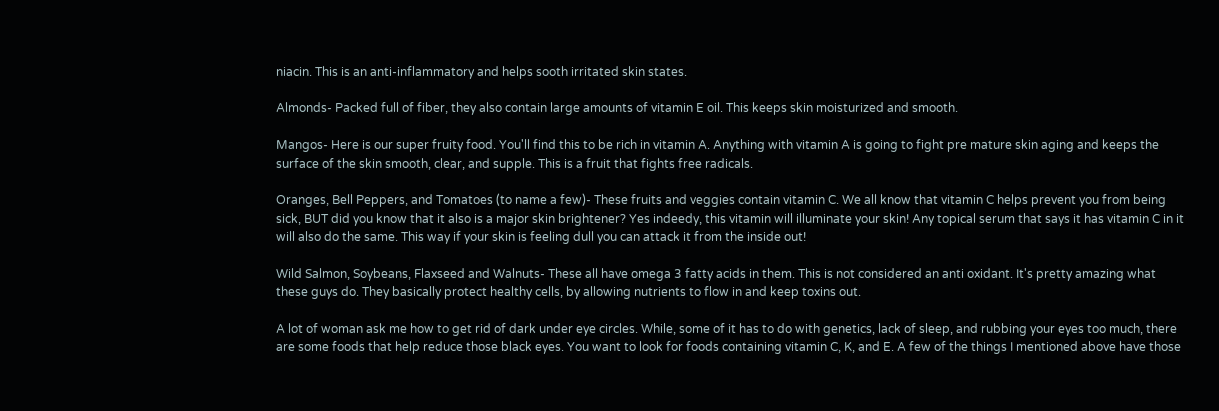niacin. This is an anti-inflammatory and helps sooth irritated skin states.

Almonds- Packed full of fiber, they also contain large amounts of vitamin E oil. This keeps skin moisturized and smooth.

Mangos- Here is our super fruity food. You'll find this to be rich in vitamin A. Anything with vitamin A is going to fight pre mature skin aging and keeps the surface of the skin smooth, clear, and supple. This is a fruit that fights free radicals.

Oranges, Bell Peppers, and Tomatoes (to name a few)- These fruits and veggies contain vitamin C. We all know that vitamin C helps prevent you from being sick, BUT did you know that it also is a major skin brightener? Yes indeedy, this vitamin will illuminate your skin! Any topical serum that says it has vitamin C in it will also do the same. This way if your skin is feeling dull you can attack it from the inside out!

Wild Salmon, Soybeans, Flaxseed and Walnuts- These all have omega 3 fatty acids in them. This is not considered an anti oxidant. It's pretty amazing what these guys do. They basically protect healthy cells, by allowing nutrients to flow in and keep toxins out.

A lot of woman ask me how to get rid of dark under eye circles. While, some of it has to do with genetics, lack of sleep, and rubbing your eyes too much, there are some foods that help reduce those black eyes. You want to look for foods containing vitamin C, K, and E. A few of the things I mentioned above have those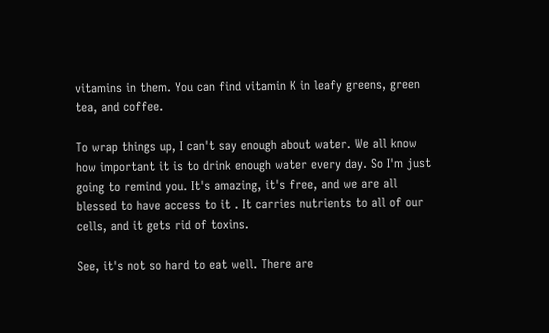vitamins in them. You can find vitamin K in leafy greens, green tea, and coffee.

To wrap things up, I can't say enough about water. We all know how important it is to drink enough water every day. So I'm just going to remind you. It's amazing, it's free, and we are all blessed to have access to it . It carries nutrients to all of our cells, and it gets rid of toxins.

See, it's not so hard to eat well. There are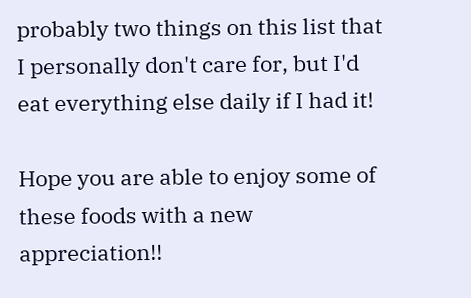probably two things on this list that I personally don't care for, but I'd eat everything else daily if I had it!

Hope you are able to enjoy some of these foods with a new appreciation!!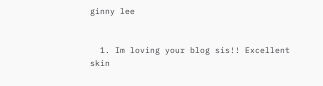ginny lee


  1. Im loving your blog sis!! Excellent skin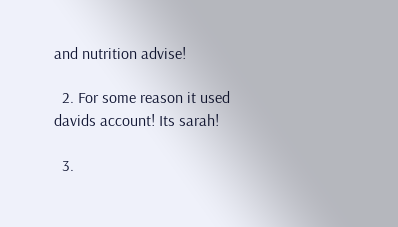and nutrition advise!

  2. For some reason it used davids account! Its sarah!

  3.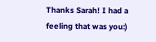Thanks Sarah! I had a feeling that was you:)